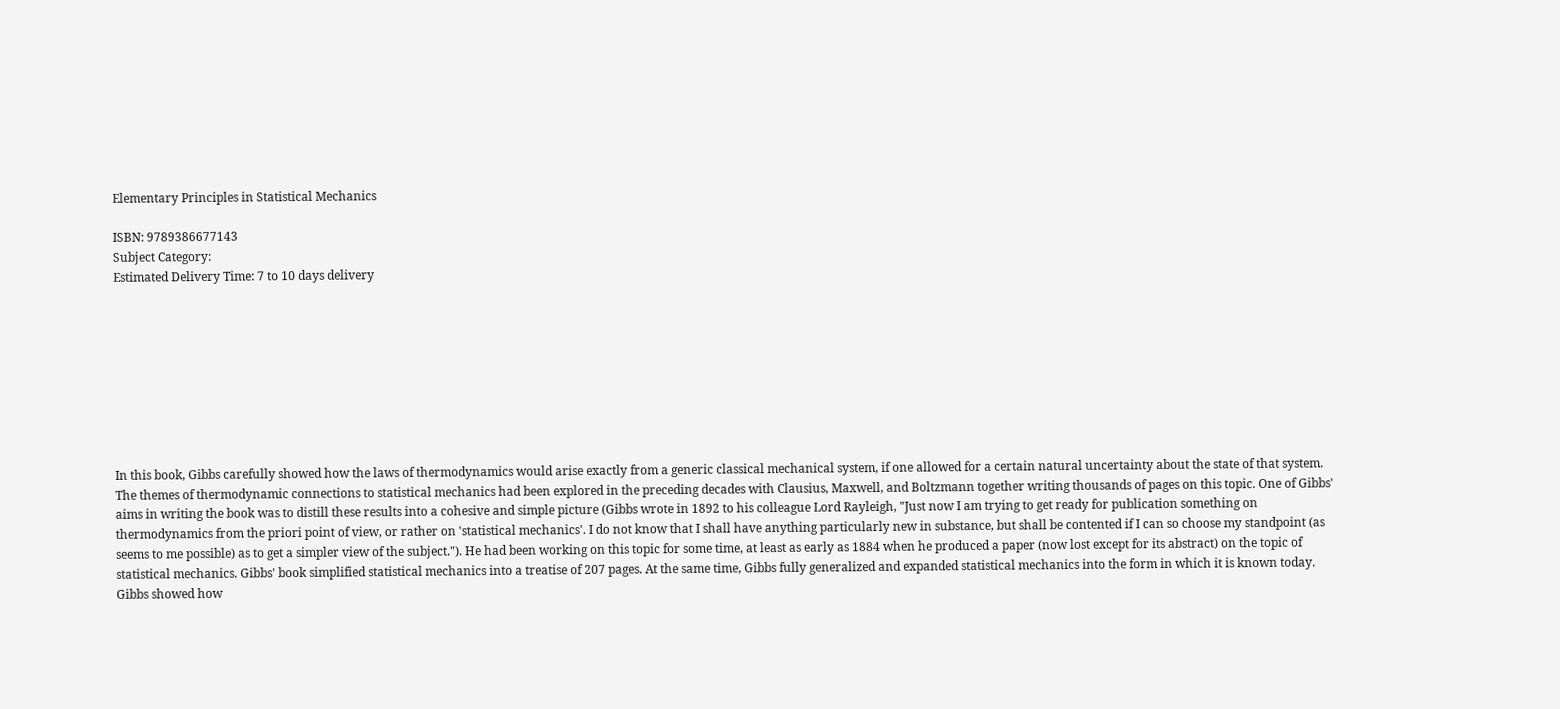Elementary Principles in Statistical Mechanics

ISBN: 9789386677143
Subject Category:
Estimated Delivery Time: 7 to 10 days delivery









In this book, Gibbs carefully showed how the laws of thermodynamics would arise exactly from a generic classical mechanical system, if one allowed for a certain natural uncertainty about the state of that system. The themes of thermodynamic connections to statistical mechanics had been explored in the preceding decades with Clausius, Maxwell, and Boltzmann together writing thousands of pages on this topic. One of Gibbs' aims in writing the book was to distill these results into a cohesive and simple picture (Gibbs wrote in 1892 to his colleague Lord Rayleigh, "Just now I am trying to get ready for publication something on thermodynamics from the priori point of view, or rather on 'statistical mechanics'. I do not know that I shall have anything particularly new in substance, but shall be contented if I can so choose my standpoint (as seems to me possible) as to get a simpler view of the subject."). He had been working on this topic for some time, at least as early as 1884 when he produced a paper (now lost except for its abstract) on the topic of statistical mechanics. Gibbs' book simplified statistical mechanics into a treatise of 207 pages. At the same time, Gibbs fully generalized and expanded statistical mechanics into the form in which it is known today. Gibbs showed how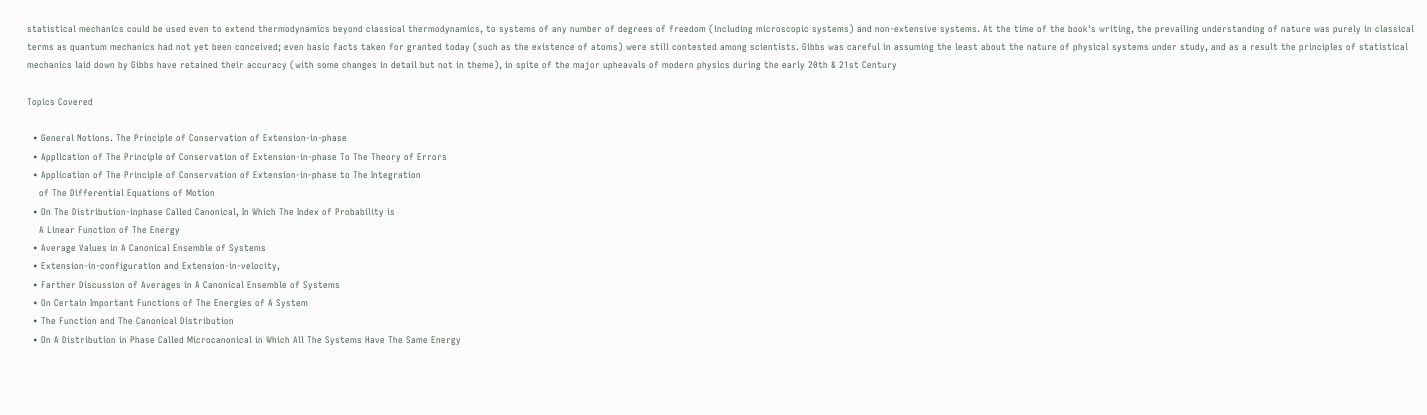statistical mechanics could be used even to extend thermodynamics beyond classical thermodynamics, to systems of any number of degrees of freedom (including microscopic systems) and non-extensive systems. At the time of the book's writing, the prevailing understanding of nature was purely in classical terms as quantum mechanics had not yet been conceived; even basic facts taken for granted today (such as the existence of atoms) were still contested among scientists. Gibbs was careful in assuming the least about the nature of physical systems under study, and as a result the principles of statistical mechanics laid down by Gibbs have retained their accuracy (with some changes in detail but not in theme), in spite of the major upheavals of modern physics during the early 20th & 21st Century

Topics Covered

  • General Notions. The Principle of Conservation of Extension-in-phase
  • Application of The Principle of Conservation of Extension-in-phase To The Theory of Errors
  • Application of The Principle of Conservation of Extension-in-phase to The Integration
    of The Differential Equations of Motion
  • On The Distribution-inphase Called Canonical, In Which The Index of Probability is
    A Linear Function of The Energy
  • Average Values in A Canonical Ensemble of Systems
  • Extension-in-configuration and Extension-in-velocity,
  • Farther Discussion of Averages in A Canonical Ensemble of Systems
  • On Certain Important Functions of The Energies of A System
  • The Function and The Canonical Distribution
  • On A Distribution in Phase Called Microcanonical in Which All The Systems Have The Same Energy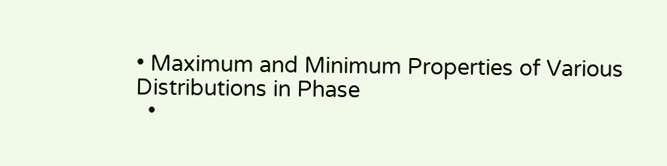• Maximum and Minimum Properties of Various Distributions in Phase
  •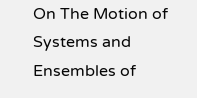On The Motion of Systems and Ensembles of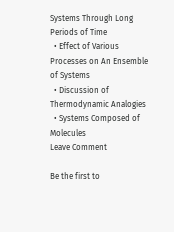Systems Through Long Periods of Time
  • Effect of Various Processes on An Ensemble of Systems
  • Discussion of Thermodynamic Analogies
  • Systems Composed of Molecules
Leave Comment

Be the first to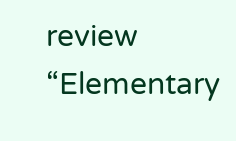review “Elementary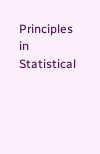Principles in Statistical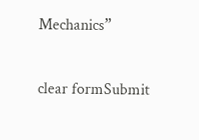Mechanics”

clear formSubmit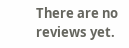There are no reviews yet.